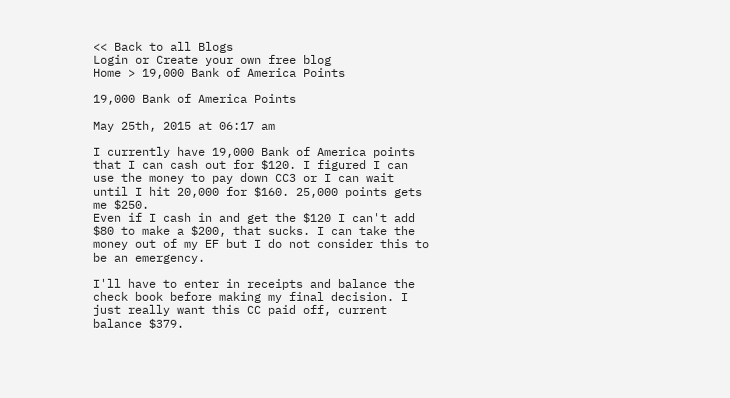<< Back to all Blogs
Login or Create your own free blog
Home > 19,000 Bank of America Points

19,000 Bank of America Points

May 25th, 2015 at 06:17 am

I currently have 19,000 Bank of America points that I can cash out for $120. I figured I can use the money to pay down CC3 or I can wait until I hit 20,000 for $160. 25,000 points gets me $250.
Even if I cash in and get the $120 I can't add $80 to make a $200, that sucks. I can take the money out of my EF but I do not consider this to be an emergency.

I'll have to enter in receipts and balance the check book before making my final decision. I just really want this CC paid off, current balance $379.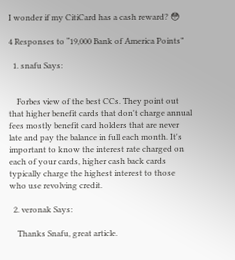I wonder if my CitiCard has a cash reward? 😳

4 Responses to “19,000 Bank of America Points”

  1. snafu Says:


    Forbes view of the best CCs. They point out that higher benefit cards that don't charge annual fees mostly benefit card holders that are never late and pay the balance in full each month. It's important to know the interest rate charged on each of your cards, higher cash back cards typically charge the highest interest to those who use revolving credit.

  2. veronak Says:

    Thanks Snafu, great article.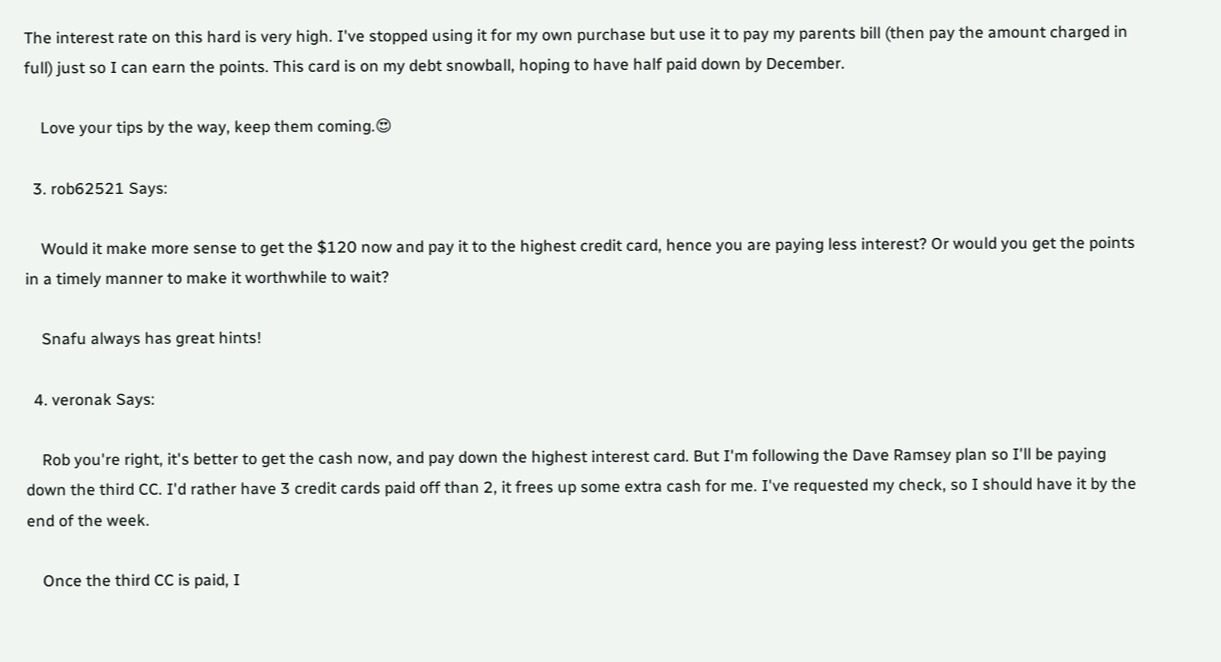The interest rate on this hard is very high. I've stopped using it for my own purchase but use it to pay my parents bill (then pay the amount charged in full) just so I can earn the points. This card is on my debt snowball, hoping to have half paid down by December.

    Love your tips by the way, keep them coming.😍

  3. rob62521 Says:

    Would it make more sense to get the $120 now and pay it to the highest credit card, hence you are paying less interest? Or would you get the points in a timely manner to make it worthwhile to wait?

    Snafu always has great hints!

  4. veronak Says:

    Rob you're right, it's better to get the cash now, and pay down the highest interest card. But I'm following the Dave Ramsey plan so I'll be paying down the third CC. I'd rather have 3 credit cards paid off than 2, it frees up some extra cash for me. I've requested my check, so I should have it by the end of the week.

    Once the third CC is paid, I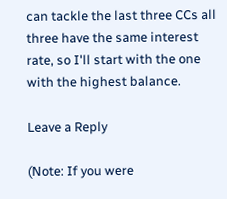can tackle the last three CCs all three have the same interest rate, so I'll start with the one with the highest balance.

Leave a Reply

(Note: If you were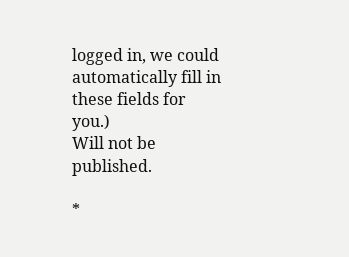logged in, we could automatically fill in these fields for you.)
Will not be published.

*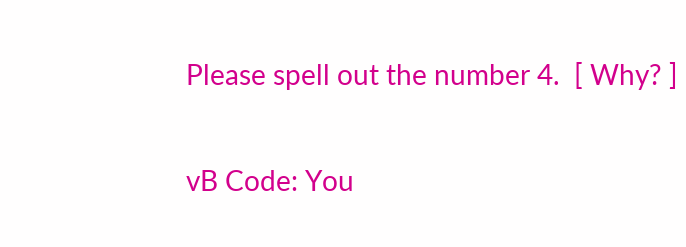Please spell out the number 4.  [ Why? ]

vB Code: You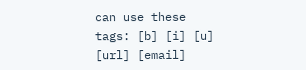can use these tags: [b] [i] [u] [url] [email]